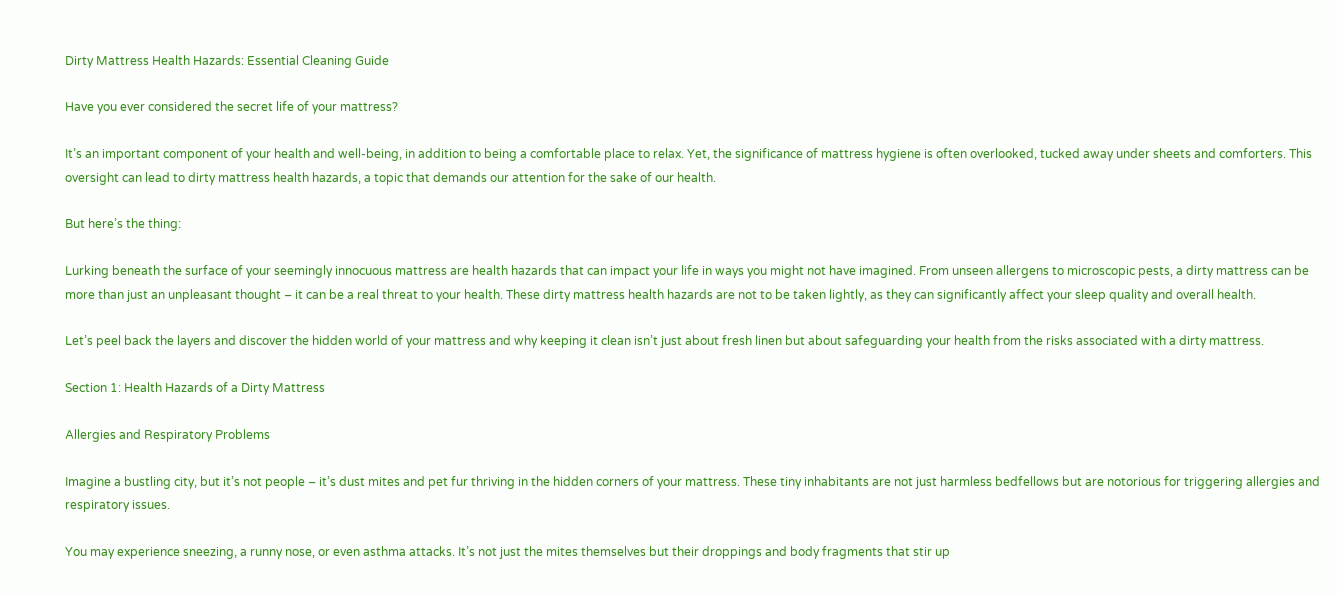Dirty Mattress Health Hazards: Essential Cleaning Guide

Have you ever considered the secret life of your mattress?

It’s an important component of your health and well-being, in addition to being a comfortable place to relax. Yet, the significance of mattress hygiene is often overlooked, tucked away under sheets and comforters. This oversight can lead to dirty mattress health hazards, a topic that demands our attention for the sake of our health.

But here’s the thing:

Lurking beneath the surface of your seemingly innocuous mattress are health hazards that can impact your life in ways you might not have imagined. From unseen allergens to microscopic pests, a dirty mattress can be more than just an unpleasant thought – it can be a real threat to your health. These dirty mattress health hazards are not to be taken lightly, as they can significantly affect your sleep quality and overall health.

Let’s peel back the layers and discover the hidden world of your mattress and why keeping it clean isn’t just about fresh linen but about safeguarding your health from the risks associated with a dirty mattress.

Section 1: Health Hazards of a Dirty Mattress

Allergies and Respiratory Problems

Imagine a bustling city, but it’s not people – it’s dust mites and pet fur thriving in the hidden corners of your mattress. These tiny inhabitants are not just harmless bedfellows but are notorious for triggering allergies and respiratory issues.

You may experience sneezing, a runny nose, or even asthma attacks. It’s not just the mites themselves but their droppings and body fragments that stir up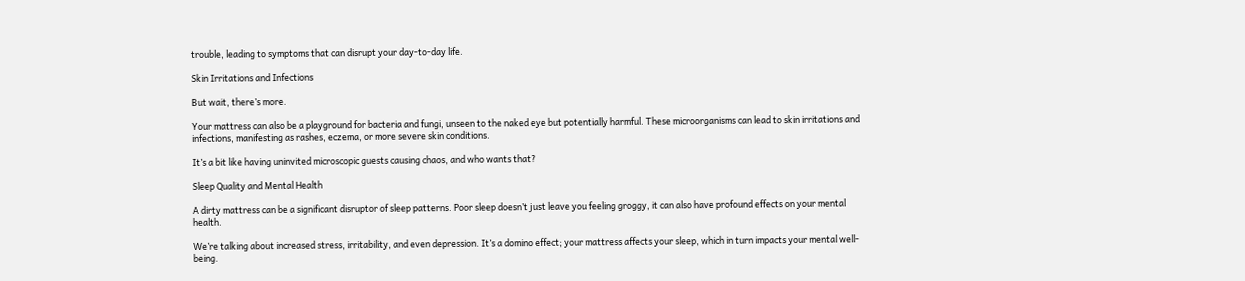trouble, leading to symptoms that can disrupt your day-to-day life.

Skin Irritations and Infections

But wait, there’s more.

Your mattress can also be a playground for bacteria and fungi, unseen to the naked eye but potentially harmful. These microorganisms can lead to skin irritations and infections, manifesting as rashes, eczema, or more severe skin conditions.

It’s a bit like having uninvited microscopic guests causing chaos, and who wants that?

Sleep Quality and Mental Health

A dirty mattress can be a significant disruptor of sleep patterns. Poor sleep doesn’t just leave you feeling groggy, it can also have profound effects on your mental health.

We’re talking about increased stress, irritability, and even depression. It’s a domino effect; your mattress affects your sleep, which in turn impacts your mental well-being.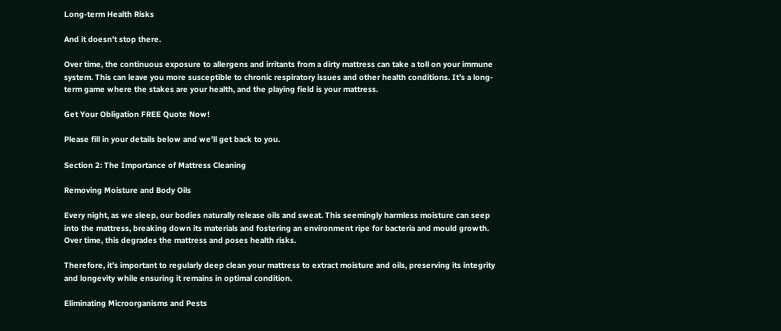Long-term Health Risks

And it doesn’t stop there.

Over time, the continuous exposure to allergens and irritants from a dirty mattress can take a toll on your immune system. This can leave you more susceptible to chronic respiratory issues and other health conditions. It’s a long-term game where the stakes are your health, and the playing field is your mattress.

Get Your Obligation FREE Quote Now!

Please fill in your details below and we’ll get back to you.

Section 2: The Importance of Mattress Cleaning

Removing Moisture and Body Oils

Every night, as we sleep, our bodies naturally release oils and sweat. This seemingly harmless moisture can seep into the mattress, breaking down its materials and fostering an environment ripe for bacteria and mould growth. Over time, this degrades the mattress and poses health risks.

Therefore, it’s important to regularly deep clean your mattress to extract moisture and oils, preserving its integrity and longevity while ensuring it remains in optimal condition.

Eliminating Microorganisms and Pests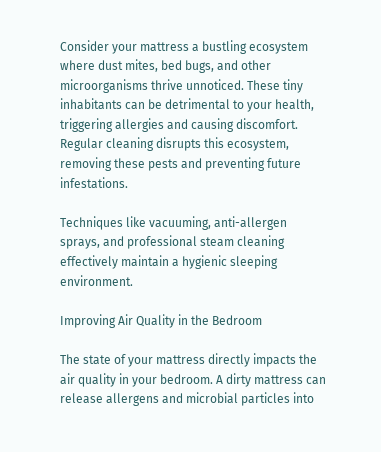Consider your mattress a bustling ecosystem where dust mites, bed bugs, and other microorganisms thrive unnoticed. These tiny inhabitants can be detrimental to your health, triggering allergies and causing discomfort. Regular cleaning disrupts this ecosystem, removing these pests and preventing future infestations.

Techniques like vacuuming, anti-allergen sprays, and professional steam cleaning effectively maintain a hygienic sleeping environment.

Improving Air Quality in the Bedroom

The state of your mattress directly impacts the air quality in your bedroom. A dirty mattress can release allergens and microbial particles into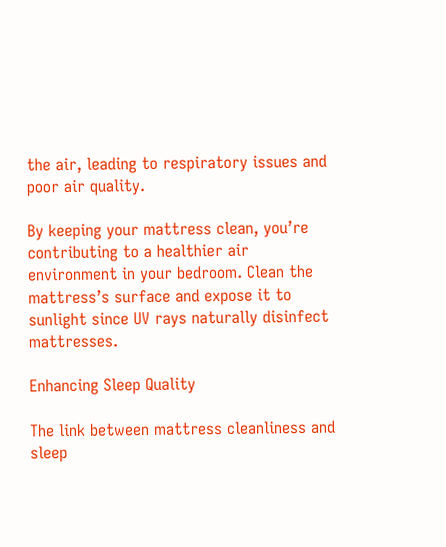the air, leading to respiratory issues and poor air quality.

By keeping your mattress clean, you’re contributing to a healthier air environment in your bedroom. Clean the mattress’s surface and expose it to sunlight since UV rays naturally disinfect mattresses.

Enhancing Sleep Quality

The link between mattress cleanliness and sleep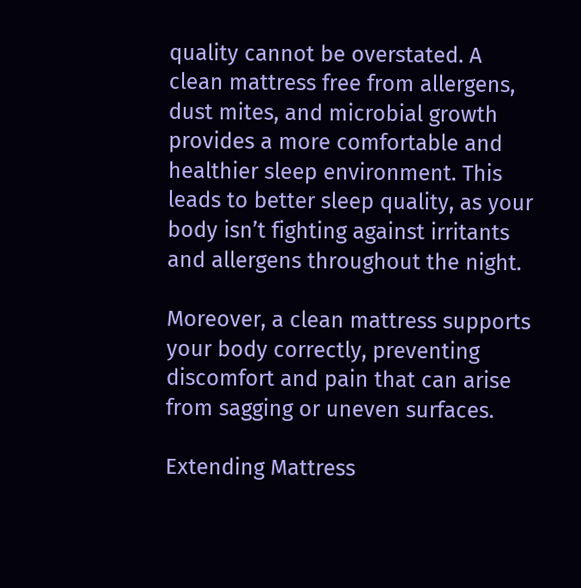quality cannot be overstated. A clean mattress free from allergens, dust mites, and microbial growth provides a more comfortable and healthier sleep environment. This leads to better sleep quality, as your body isn’t fighting against irritants and allergens throughout the night.

Moreover, a clean mattress supports your body correctly, preventing discomfort and pain that can arise from sagging or uneven surfaces.

Extending Mattress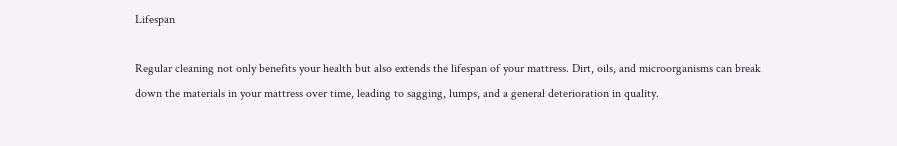Lifespan

Regular cleaning not only benefits your health but also extends the lifespan of your mattress. Dirt, oils, and microorganisms can break down the materials in your mattress over time, leading to sagging, lumps, and a general deterioration in quality.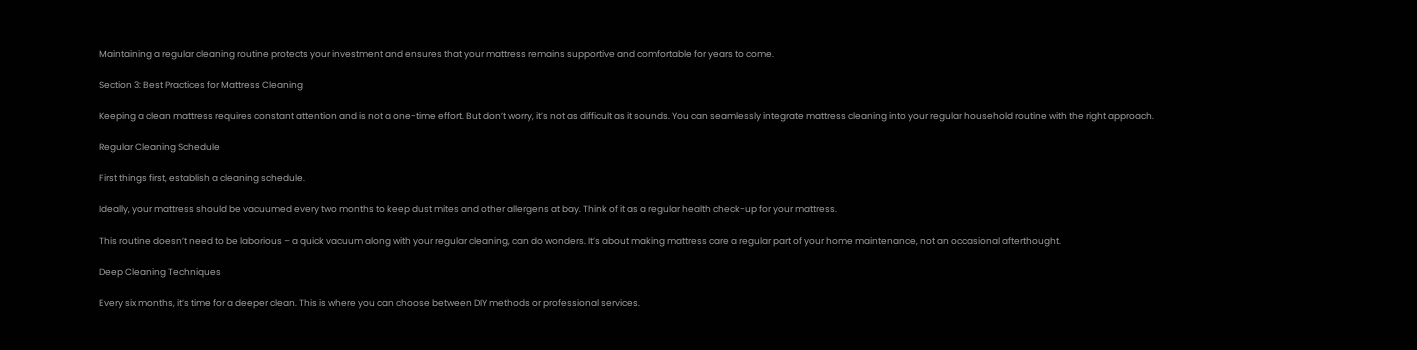Maintaining a regular cleaning routine protects your investment and ensures that your mattress remains supportive and comfortable for years to come.

Section 3: Best Practices for Mattress Cleaning

Keeping a clean mattress requires constant attention and is not a one-time effort. But don’t worry, it’s not as difficult as it sounds. You can seamlessly integrate mattress cleaning into your regular household routine with the right approach.

Regular Cleaning Schedule

First things first, establish a cleaning schedule.

Ideally, your mattress should be vacuumed every two months to keep dust mites and other allergens at bay. Think of it as a regular health check-up for your mattress.

This routine doesn’t need to be laborious – a quick vacuum along with your regular cleaning, can do wonders. It’s about making mattress care a regular part of your home maintenance, not an occasional afterthought.

Deep Cleaning Techniques

Every six months, it’s time for a deeper clean. This is where you can choose between DIY methods or professional services.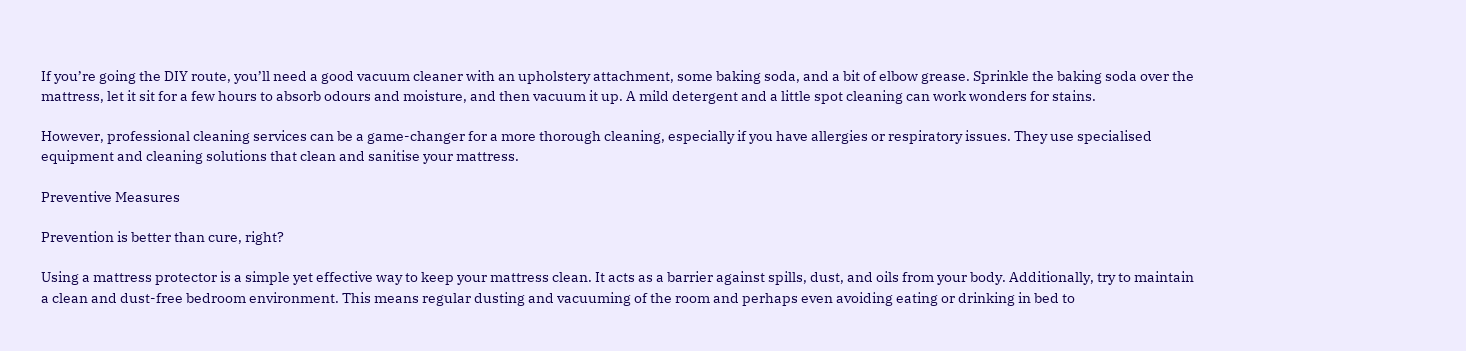If you’re going the DIY route, you’ll need a good vacuum cleaner with an upholstery attachment, some baking soda, and a bit of elbow grease. Sprinkle the baking soda over the mattress, let it sit for a few hours to absorb odours and moisture, and then vacuum it up. A mild detergent and a little spot cleaning can work wonders for stains.

However, professional cleaning services can be a game-changer for a more thorough cleaning, especially if you have allergies or respiratory issues. They use specialised equipment and cleaning solutions that clean and sanitise your mattress.

Preventive Measures

Prevention is better than cure, right?

Using a mattress protector is a simple yet effective way to keep your mattress clean. It acts as a barrier against spills, dust, and oils from your body. Additionally, try to maintain a clean and dust-free bedroom environment. This means regular dusting and vacuuming of the room and perhaps even avoiding eating or drinking in bed to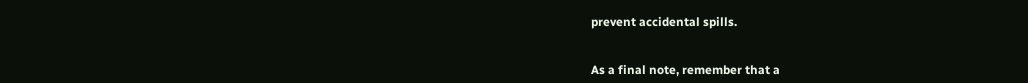prevent accidental spills.


As a final note, remember that a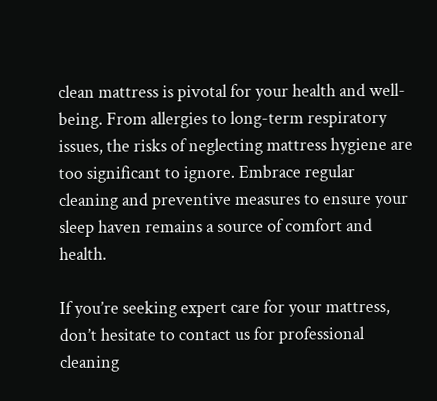clean mattress is pivotal for your health and well-being. From allergies to long-term respiratory issues, the risks of neglecting mattress hygiene are too significant to ignore. Embrace regular cleaning and preventive measures to ensure your sleep haven remains a source of comfort and health.

If you’re seeking expert care for your mattress, don’t hesitate to contact us for professional cleaning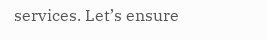services. Let’s ensure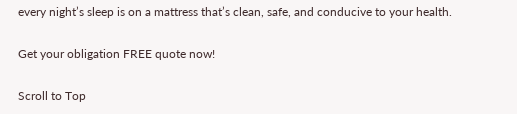every night’s sleep is on a mattress that’s clean, safe, and conducive to your health.

Get your obligation FREE quote now!

Scroll to Top